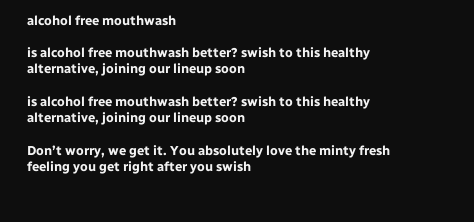alcohol free mouthwash

is alcohol free mouthwash better? swish to this healthy alternative, joining our lineup soon

is alcohol free mouthwash better? swish to this healthy alternative, joining our lineup soon

Don’t worry, we get it. You absolutely love the minty fresh feeling you get right after you swish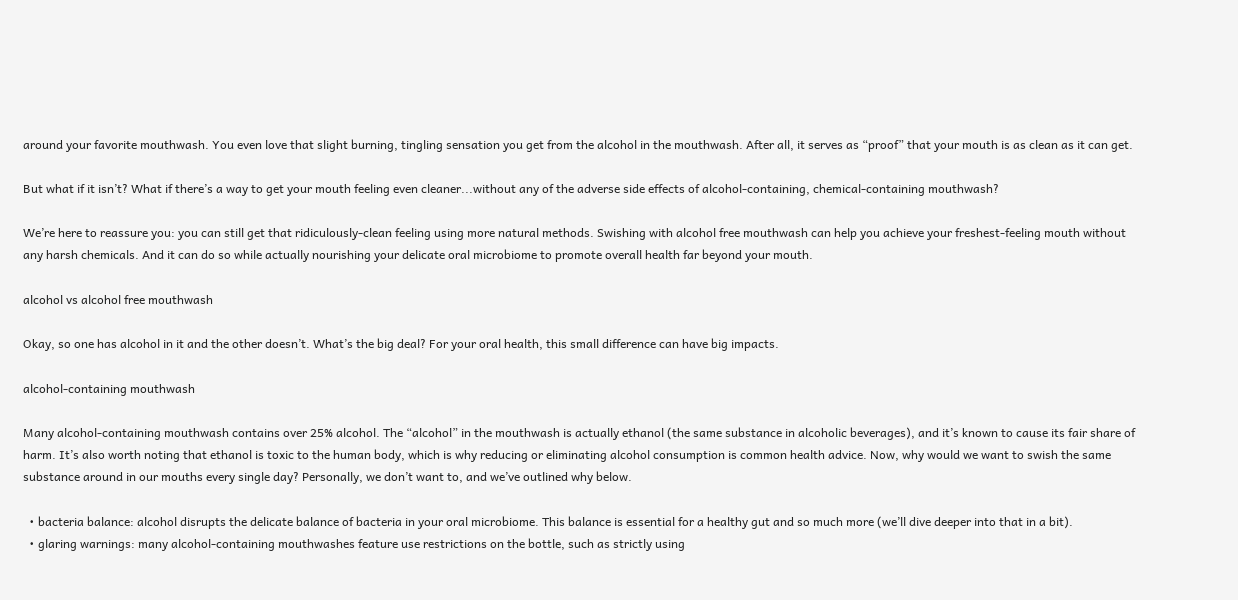around your favorite mouthwash. You even love that slight burning, tingling sensation you get from the alcohol in the mouthwash. After all, it serves as “proof” that your mouth is as clean as it can get.

But what if it isn’t? What if there’s a way to get your mouth feeling even cleaner...without any of the adverse side effects of alcohol-containing, chemical-containing mouthwash?

We’re here to reassure you: you can still get that ridiculously-clean feeling using more natural methods. Swishing with alcohol free mouthwash can help you achieve your freshest-feeling mouth without any harsh chemicals. And it can do so while actually nourishing your delicate oral microbiome to promote overall health far beyond your mouth.

alcohol vs alcohol free mouthwash

Okay, so one has alcohol in it and the other doesn’t. What’s the big deal? For your oral health, this small difference can have big impacts.

alcohol-containing mouthwash

Many alcohol-containing mouthwash contains over 25% alcohol. The “alcohol” in the mouthwash is actually ethanol (the same substance in alcoholic beverages), and it’s known to cause its fair share of harm. It’s also worth noting that ethanol is toxic to the human body, which is why reducing or eliminating alcohol consumption is common health advice. Now, why would we want to swish the same substance around in our mouths every single day? Personally, we don’t want to, and we’ve outlined why below.

  • bacteria balance: alcohol disrupts the delicate balance of bacteria in your oral microbiome. This balance is essential for a healthy gut and so much more (we’ll dive deeper into that in a bit).
  • glaring warnings: many alcohol-containing mouthwashes feature use restrictions on the bottle, such as strictly using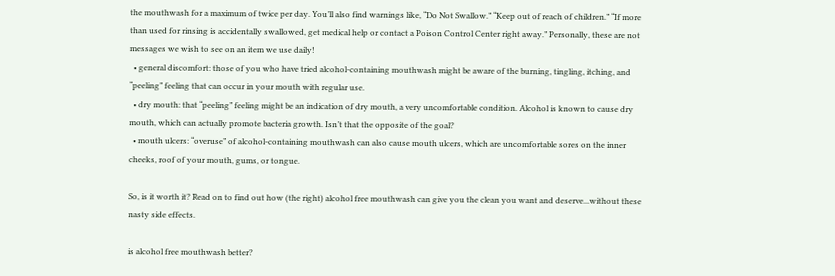the mouthwash for a maximum of twice per day. You’ll also find warnings like, “Do Not Swallow.” “Keep out of reach of children.” “If more than used for rinsing is accidentally swallowed, get medical help or contact a Poison Control Center right away.” Personally, these are not messages we wish to see on an item we use daily!
  • general discomfort: those of you who have tried alcohol-containing mouthwash might be aware of the burning, tingling, itching, and “peeling” feeling that can occur in your mouth with regular use.
  • dry mouth: that “peeling” feeling might be an indication of dry mouth, a very uncomfortable condition. Alcohol is known to cause dry mouth, which can actually promote bacteria growth. Isn’t that the opposite of the goal?
  • mouth ulcers: “overuse” of alcohol-containing mouthwash can also cause mouth ulcers, which are uncomfortable sores on the inner cheeks, roof of your mouth, gums, or tongue.

So, is it worth it? Read on to find out how (the right) alcohol free mouthwash can give you the clean you want and deserve...without these nasty side effects.

is alcohol free mouthwash better?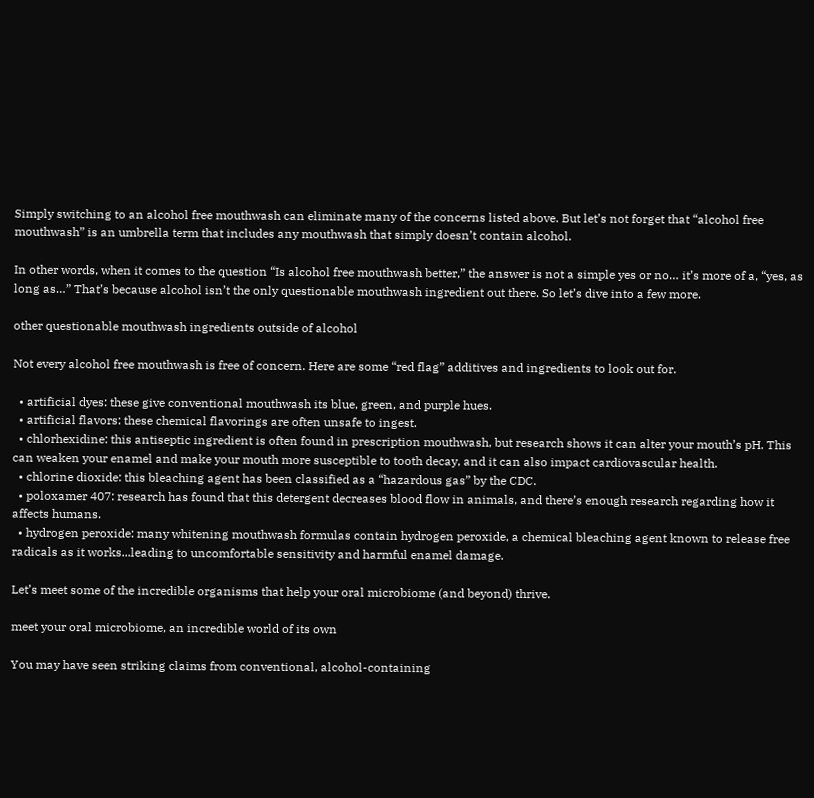Simply switching to an alcohol free mouthwash can eliminate many of the concerns listed above. But let’s not forget that “alcohol free mouthwash” is an umbrella term that includes any mouthwash that simply doesn’t contain alcohol.

In other words, when it comes to the question “Is alcohol free mouthwash better,” the answer is not a simple yes or no… it’s more of a, “yes, as long as…” That’s because alcohol isn’t the only questionable mouthwash ingredient out there. So let’s dive into a few more.

other questionable mouthwash ingredients outside of alcohol

Not every alcohol free mouthwash is free of concern. Here are some “red flag” additives and ingredients to look out for.

  • artificial dyes: these give conventional mouthwash its blue, green, and purple hues.
  • artificial flavors: these chemical flavorings are often unsafe to ingest.
  • chlorhexidine: this antiseptic ingredient is often found in prescription mouthwash, but research shows it can alter your mouth’s pH. This can weaken your enamel and make your mouth more susceptible to tooth decay, and it can also impact cardiovascular health.
  • chlorine dioxide: this bleaching agent has been classified as a “hazardous gas” by the CDC.
  • poloxamer 407: research has found that this detergent decreases blood flow in animals, and there’s enough research regarding how it affects humans.
  • hydrogen peroxide: many whitening mouthwash formulas contain hydrogen peroxide, a chemical bleaching agent known to release free radicals as it works...leading to uncomfortable sensitivity and harmful enamel damage.

Let’s meet some of the incredible organisms that help your oral microbiome (and beyond) thrive.

meet your oral microbiome, an incredible world of its own

You may have seen striking claims from conventional, alcohol-containing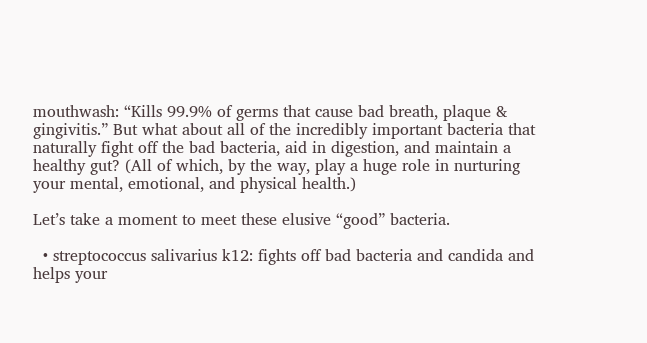mouthwash: “Kills 99.9% of germs that cause bad breath, plaque & gingivitis.” But what about all of the incredibly important bacteria that naturally fight off the bad bacteria, aid in digestion, and maintain a healthy gut? (All of which, by the way, play a huge role in nurturing your mental, emotional, and physical health.)

Let’s take a moment to meet these elusive “good” bacteria.

  • streptococcus salivarius k12: fights off bad bacteria and candida and helps your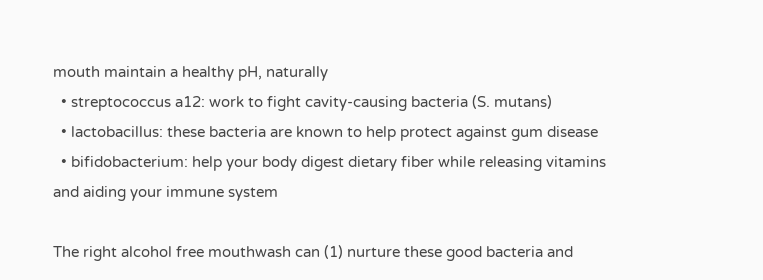mouth maintain a healthy pH, naturally
  • streptococcus a12: work to fight cavity-causing bacteria (S. mutans)
  • lactobacillus: these bacteria are known to help protect against gum disease
  • bifidobacterium: help your body digest dietary fiber while releasing vitamins and aiding your immune system

The right alcohol free mouthwash can (1) nurture these good bacteria and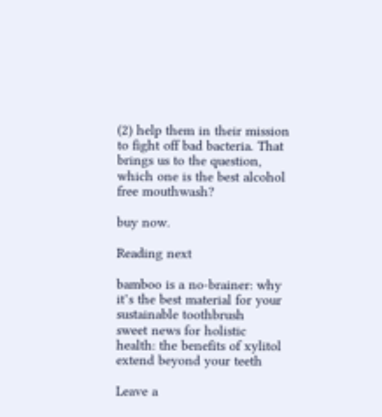(2) help them in their mission to fight off bad bacteria. That brings us to the question, which one is the best alcohol free mouthwash?

buy now.

Reading next

bamboo is a no-brainer: why it’s the best material for your sustainable toothbrush
sweet news for holistic health: the benefits of xylitol extend beyond your teeth

Leave a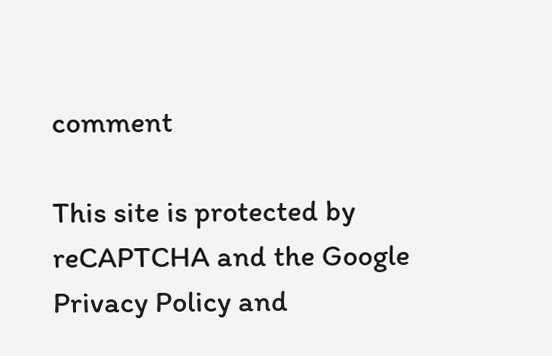comment

This site is protected by reCAPTCHA and the Google Privacy Policy and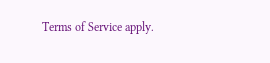Terms of Service apply.